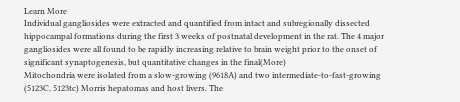Learn More
Individual gangliosides were extracted and quantified from intact and subregionally dissected hippocampal formations during the first 3 weeks of postnatal development in the rat. The 4 major gangliosides were all found to be rapidly increasing relative to brain weight prior to the onset of significant synaptogenesis, but quantitative changes in the final(More)
Mitochondria were isolated from a slow-growing (9618A) and two intermediate-to-fast-growing (5123C, 5123tc) Morris hepatomas and host livers. The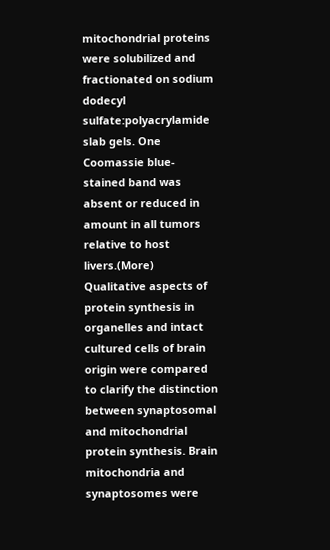mitochondrial proteins were solubilized and fractionated on sodium dodecyl sulfate:polyacrylamide slab gels. One Coomassie blue-stained band was absent or reduced in amount in all tumors relative to host livers.(More)
Qualitative aspects of protein synthesis in organelles and intact cultured cells of brain origin were compared to clarify the distinction between synaptosomal and mitochondrial protein synthesis. Brain mitochondria and synaptosomes were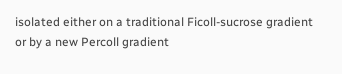isolated either on a traditional Ficoll-sucrose gradient or by a new Percoll gradient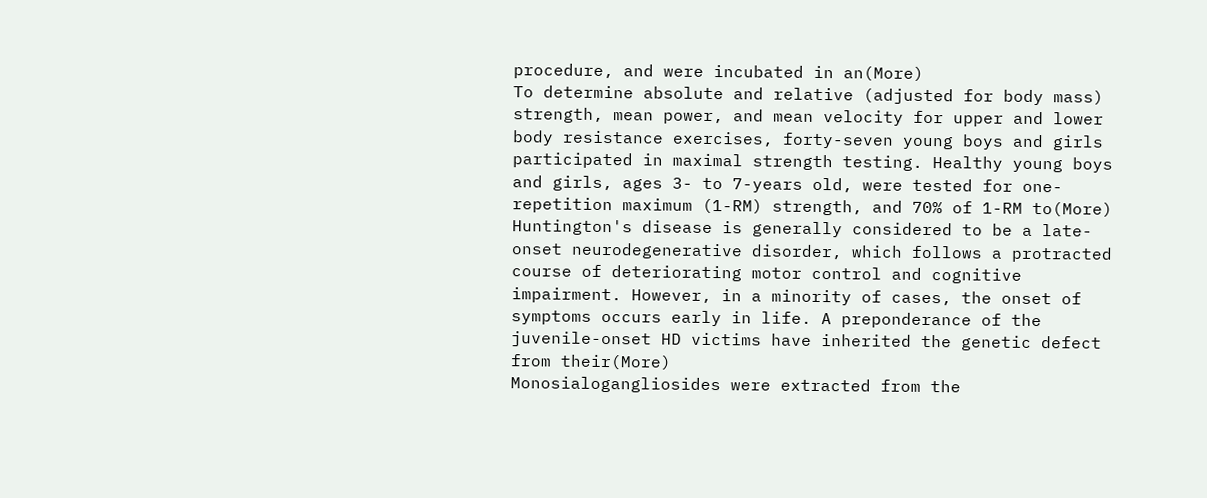procedure, and were incubated in an(More)
To determine absolute and relative (adjusted for body mass) strength, mean power, and mean velocity for upper and lower body resistance exercises, forty-seven young boys and girls participated in maximal strength testing. Healthy young boys and girls, ages 3- to 7-years old, were tested for one-repetition maximum (1-RM) strength, and 70% of 1-RM to(More)
Huntington's disease is generally considered to be a late-onset neurodegenerative disorder, which follows a protracted course of deteriorating motor control and cognitive impairment. However, in a minority of cases, the onset of symptoms occurs early in life. A preponderance of the juvenile-onset HD victims have inherited the genetic defect from their(More)
Monosialogangliosides were extracted from the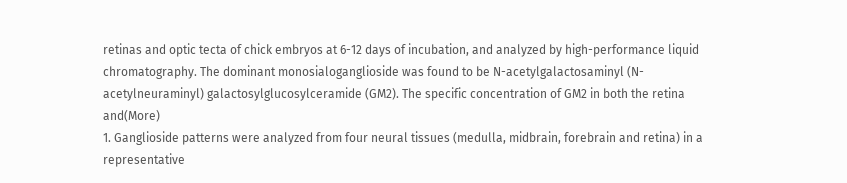retinas and optic tecta of chick embryos at 6-12 days of incubation, and analyzed by high-performance liquid chromatography. The dominant monosialoganglioside was found to be N-acetylgalactosaminyl (N-acetylneuraminyl) galactosylglucosylceramide (GM2). The specific concentration of GM2 in both the retina and(More)
1. Ganglioside patterns were analyzed from four neural tissues (medulla, midbrain, forebrain and retina) in a representative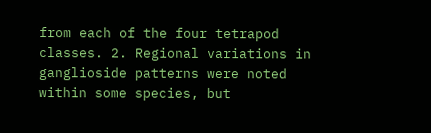from each of the four tetrapod classes. 2. Regional variations in ganglioside patterns were noted within some species, but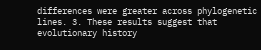differences were greater across phylogenetic lines. 3. These results suggest that evolutionary history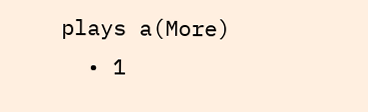plays a(More)
  • 1